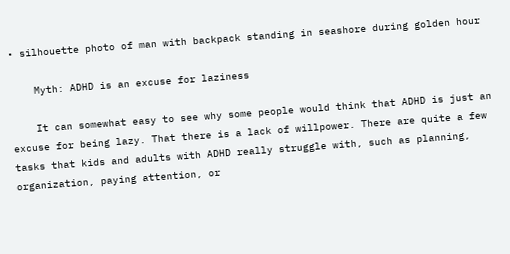• silhouette photo of man with backpack standing in seashore during golden hour

    Myth: ADHD is an excuse for laziness

    It can somewhat easy to see why some people would think that ADHD is just an excuse for being lazy. That there is a lack of willpower. There are quite a few tasks that kids and adults with ADHD really struggle with, such as planning, organization, paying attention, or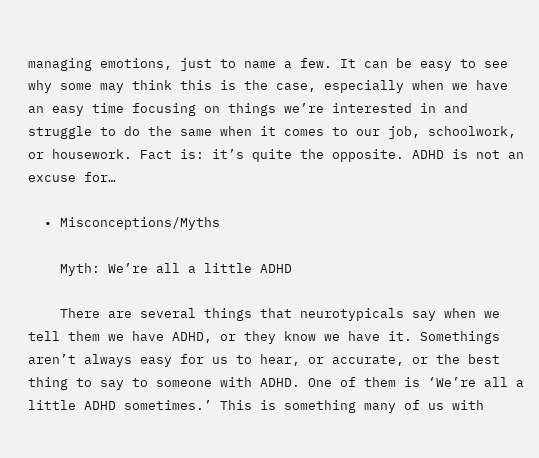managing emotions, just to name a few. It can be easy to see why some may think this is the case, especially when we have an easy time focusing on things we’re interested in and struggle to do the same when it comes to our job, schoolwork, or housework. Fact is: it’s quite the opposite. ADHD is not an excuse for…

  • Misconceptions/Myths

    Myth: We’re all a little ADHD

    There are several things that neurotypicals say when we tell them we have ADHD, or they know we have it. Somethings aren’t always easy for us to hear, or accurate, or the best thing to say to someone with ADHD. One of them is ‘We’re all a little ADHD sometimes.’ This is something many of us with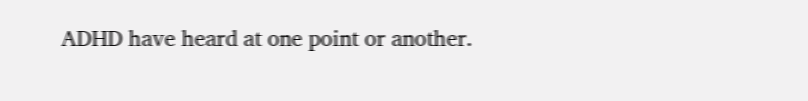ADHD have heard at one point or another.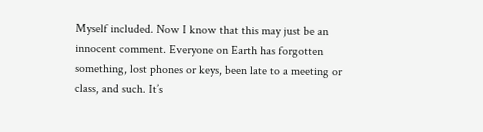Myself included. Now I know that this may just be an innocent comment. Everyone on Earth has forgotten something, lost phones or keys, been late to a meeting or class, and such. It’s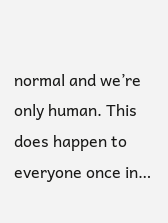normal and we’re only human. This does happen to everyone once in…